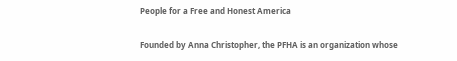People for a Free and Honest America

Founded by Anna Christopher, the PFHA is an organization whose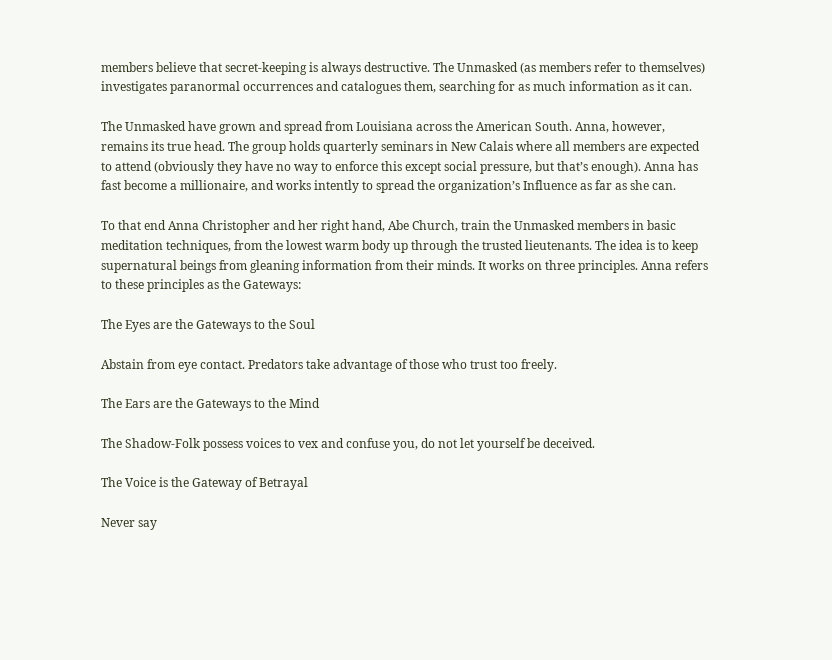members believe that secret-keeping is always destructive. The Unmasked (as members refer to themselves) investigates paranormal occurrences and catalogues them, searching for as much information as it can.

The Unmasked have grown and spread from Louisiana across the American South. Anna, however, remains its true head. The group holds quarterly seminars in New Calais where all members are expected to attend (obviously they have no way to enforce this except social pressure, but that’s enough). Anna has fast become a millionaire, and works intently to spread the organization’s Influence as far as she can.

To that end Anna Christopher and her right hand, Abe Church, train the Unmasked members in basic meditation techniques, from the lowest warm body up through the trusted lieutenants. The idea is to keep supernatural beings from gleaning information from their minds. It works on three principles. Anna refers to these principles as the Gateways:

The Eyes are the Gateways to the Soul

Abstain from eye contact. Predators take advantage of those who trust too freely.

The Ears are the Gateways to the Mind

The Shadow-Folk possess voices to vex and confuse you, do not let yourself be deceived.

The Voice is the Gateway of Betrayal

Never say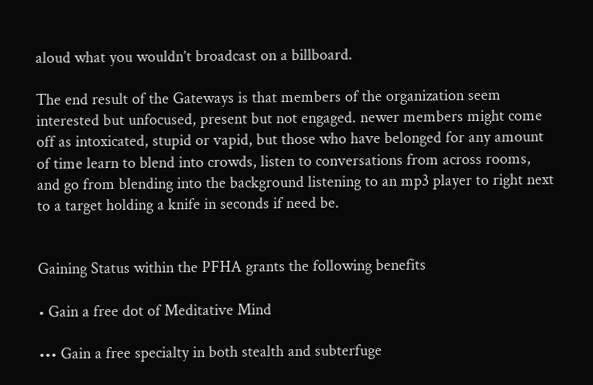aloud what you wouldn’t broadcast on a billboard.

The end result of the Gateways is that members of the organization seem interested but unfocused, present but not engaged. newer members might come off as intoxicated, stupid or vapid, but those who have belonged for any amount of time learn to blend into crowds, listen to conversations from across rooms, and go from blending into the background listening to an mp3 player to right next to a target holding a knife in seconds if need be.


Gaining Status within the PFHA grants the following benefits

• Gain a free dot of Meditative Mind

••• Gain a free specialty in both stealth and subterfuge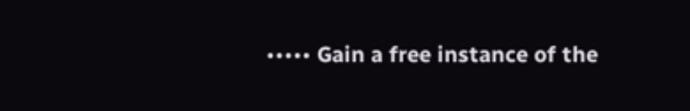••••• Gain a free instance of the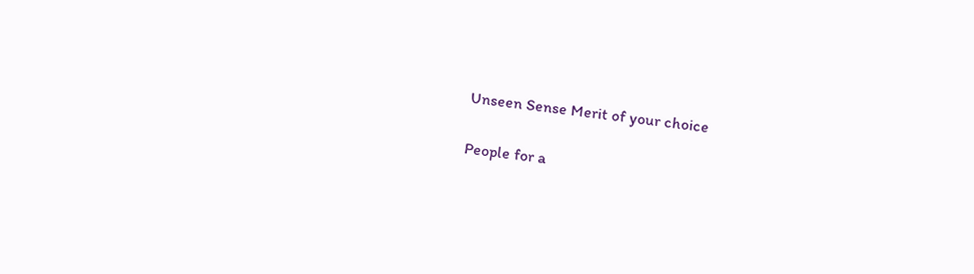Unseen Sense Merit of your choice

People for a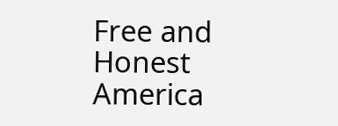Free and Honest America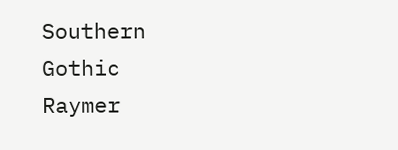Southern Gothic Raymer